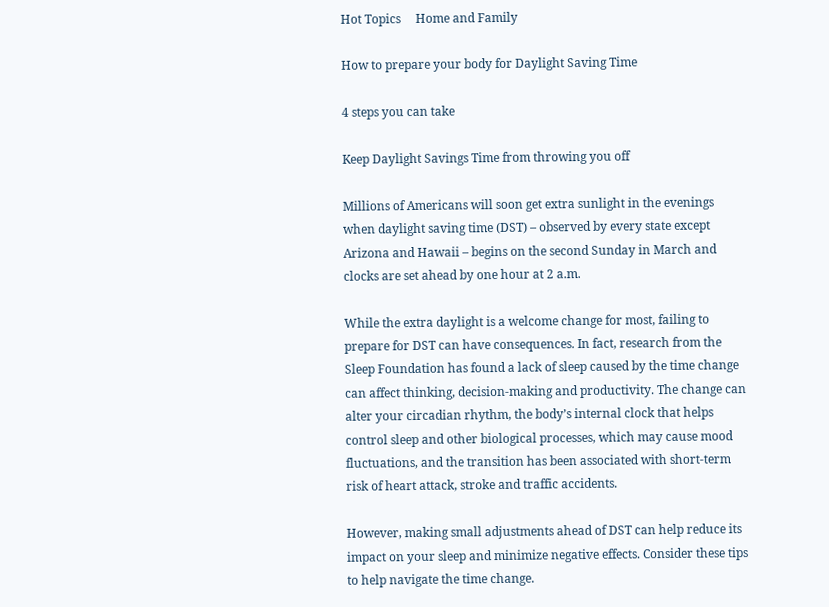Hot Topics     Home and Family

How to prepare your body for Daylight Saving Time

4 steps you can take

Keep Daylight Savings Time from throwing you off

Millions of Americans will soon get extra sunlight in the evenings when daylight saving time (DST) – observed by every state except Arizona and Hawaii – begins on the second Sunday in March and clocks are set ahead by one hour at 2 a.m.

While the extra daylight is a welcome change for most, failing to prepare for DST can have consequences. In fact, research from the Sleep Foundation has found a lack of sleep caused by the time change can affect thinking, decision-making and productivity. The change can alter your circadian rhythm, the body’s internal clock that helps control sleep and other biological processes, which may cause mood fluctuations, and the transition has been associated with short-term risk of heart attack, stroke and traffic accidents.

However, making small adjustments ahead of DST can help reduce its impact on your sleep and minimize negative effects. Consider these tips to help navigate the time change.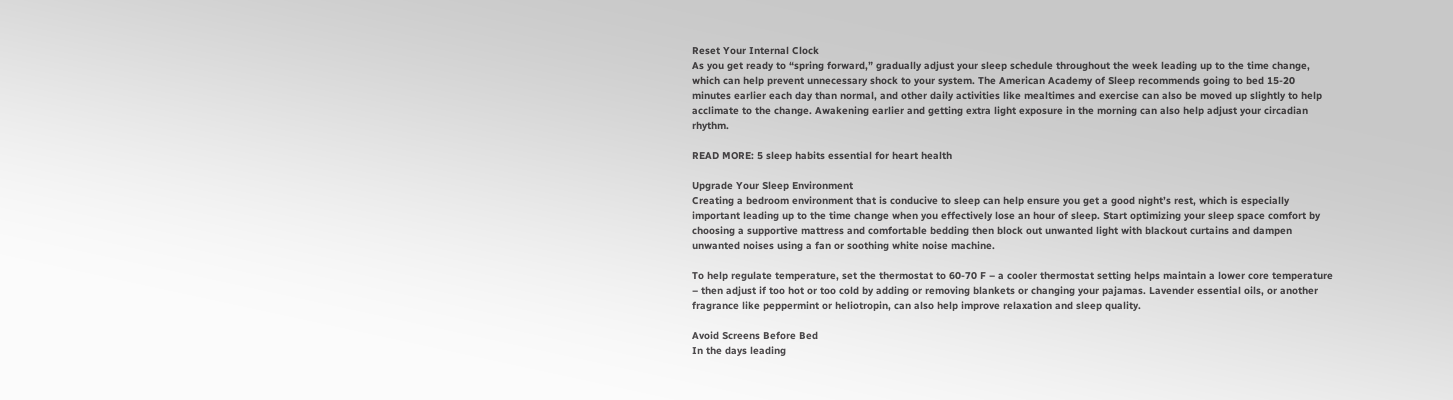Reset Your Internal Clock
As you get ready to “spring forward,” gradually adjust your sleep schedule throughout the week leading up to the time change, which can help prevent unnecessary shock to your system. The American Academy of Sleep recommends going to bed 15-20 minutes earlier each day than normal, and other daily activities like mealtimes and exercise can also be moved up slightly to help acclimate to the change. Awakening earlier and getting extra light exposure in the morning can also help adjust your circadian rhythm.

READ MORE: 5 sleep habits essential for heart health

Upgrade Your Sleep Environment
Creating a bedroom environment that is conducive to sleep can help ensure you get a good night’s rest, which is especially important leading up to the time change when you effectively lose an hour of sleep. Start optimizing your sleep space comfort by choosing a supportive mattress and comfortable bedding then block out unwanted light with blackout curtains and dampen unwanted noises using a fan or soothing white noise machine.

To help regulate temperature, set the thermostat to 60-70 F – a cooler thermostat setting helps maintain a lower core temperature – then adjust if too hot or too cold by adding or removing blankets or changing your pajamas. Lavender essential oils, or another fragrance like peppermint or heliotropin, can also help improve relaxation and sleep quality.

Avoid Screens Before Bed
In the days leading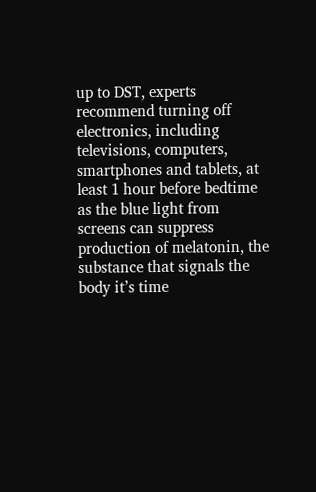up to DST, experts recommend turning off electronics, including televisions, computers, smartphones and tablets, at least 1 hour before bedtime as the blue light from screens can suppress production of melatonin, the substance that signals the body it’s time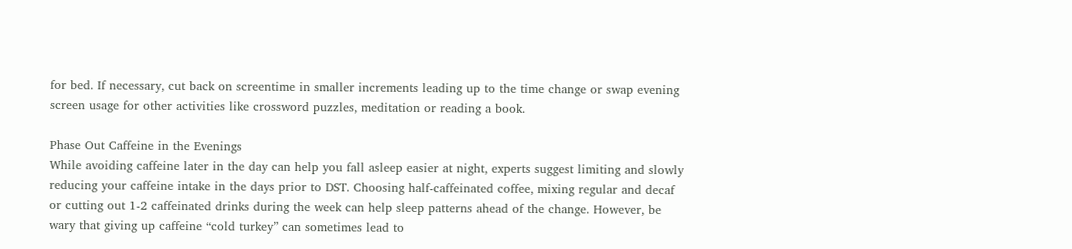for bed. If necessary, cut back on screentime in smaller increments leading up to the time change or swap evening screen usage for other activities like crossword puzzles, meditation or reading a book.

Phase Out Caffeine in the Evenings
While avoiding caffeine later in the day can help you fall asleep easier at night, experts suggest limiting and slowly reducing your caffeine intake in the days prior to DST. Choosing half-caffeinated coffee, mixing regular and decaf or cutting out 1-2 caffeinated drinks during the week can help sleep patterns ahead of the change. However, be wary that giving up caffeine “cold turkey” can sometimes lead to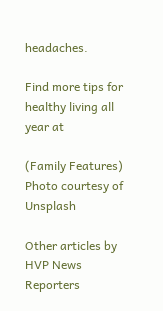headaches.

Find more tips for healthy living all year at

(Family Features)
Photo courtesy of Unsplash

Other articles by HVP News Reporters